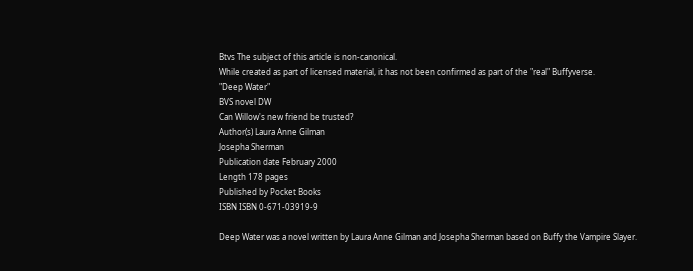Btvs The subject of this article is non-canonical.
While created as part of licensed material, it has not been confirmed as part of the "real" Buffyverse.
"Deep Water"
BVS novel DW
Can Willow's new friend be trusted?
Author(s) Laura Anne Gilman
Josepha Sherman
Publication date February 2000
Length 178 pages
Published by Pocket Books
ISBN ISBN 0-671-03919-9

Deep Water was a novel written by Laura Anne Gilman and Josepha Sherman based on Buffy the Vampire Slayer.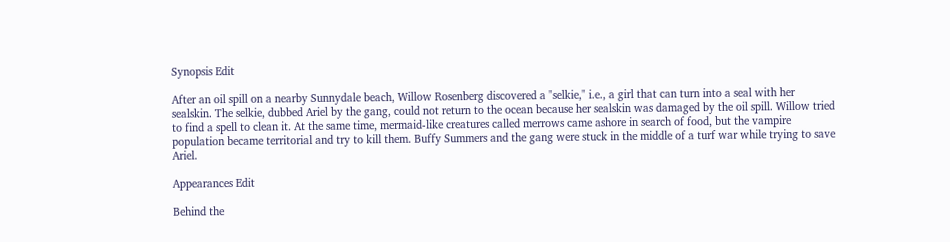Synopsis Edit

After an oil spill on a nearby Sunnydale beach, Willow Rosenberg discovered a "selkie," i.e., a girl that can turn into a seal with her sealskin. The selkie, dubbed Ariel by the gang, could not return to the ocean because her sealskin was damaged by the oil spill. Willow tried to find a spell to clean it. At the same time, mermaid-like creatures called merrows came ashore in search of food, but the vampire population became territorial and try to kill them. Buffy Summers and the gang were stuck in the middle of a turf war while trying to save Ariel.

Appearances Edit

Behind the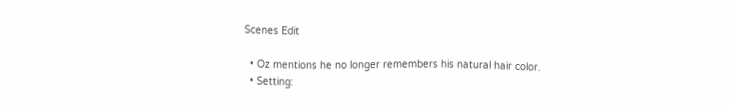Scenes Edit

  • Oz mentions he no longer remembers his natural hair color.
  • Setting: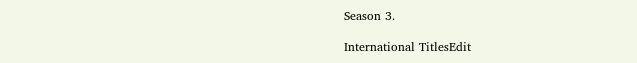Season 3.

International TitlesEdit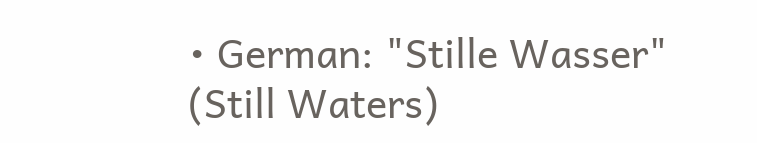• German: "Stille Wasser" (Still Waters)